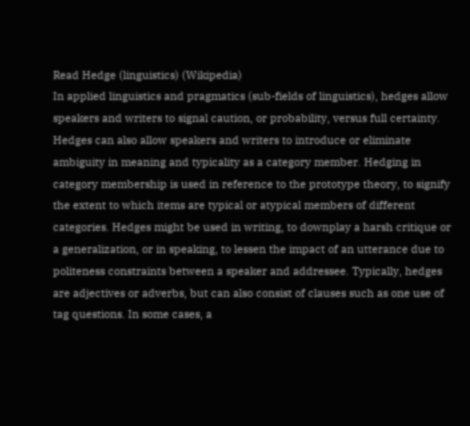Read Hedge (linguistics) (Wikipedia)
In applied linguistics and pragmatics (sub-fields of linguistics), hedges allow speakers and writers to signal caution, or probability, versus full certainty. Hedges can also allow speakers and writers to introduce or eliminate ambiguity in meaning and typicality as a category member. Hedging in category membership is used in reference to the prototype theory, to signify the extent to which items are typical or atypical members of different categories. Hedges might be used in writing, to downplay a harsh critique or a generalization, or in speaking, to lessen the impact of an utterance due to politeness constraints between a speaker and addressee. Typically, hedges are adjectives or adverbs, but can also consist of clauses such as one use of tag questions. In some cases, a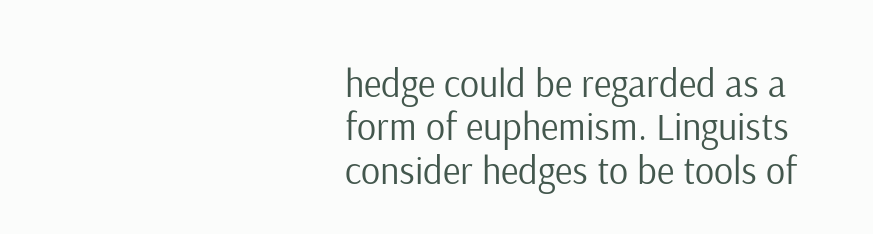hedge could be regarded as a form of euphemism. Linguists consider hedges to be tools of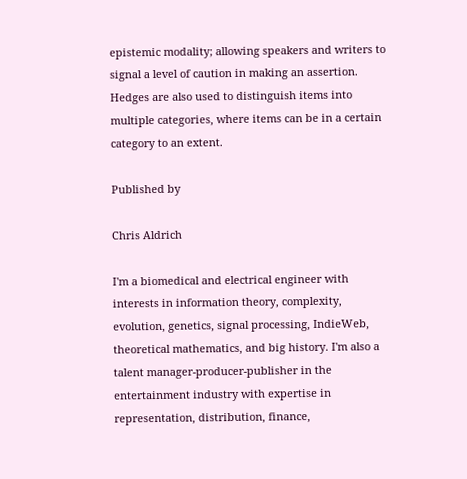epistemic modality; allowing speakers and writers to signal a level of caution in making an assertion. Hedges are also used to distinguish items into multiple categories, where items can be in a certain category to an extent.

Published by

Chris Aldrich

I'm a biomedical and electrical engineer with interests in information theory, complexity, evolution, genetics, signal processing, IndieWeb, theoretical mathematics, and big history. I'm also a talent manager-producer-publisher in the entertainment industry with expertise in representation, distribution, finance,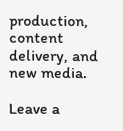production, content delivery, and new media.

Leave a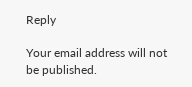Reply

Your email address will not be published.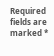Required fields are marked *